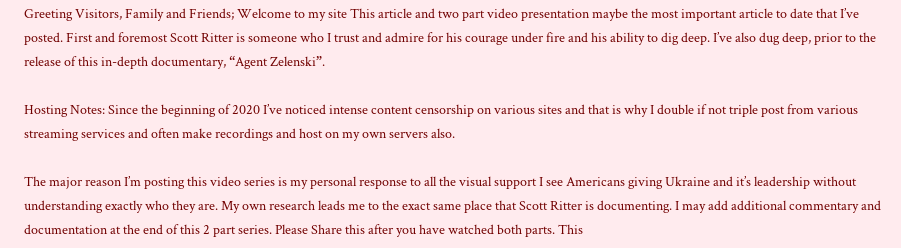Greeting Visitors, Family and Friends; Welcome to my site This article and two part video presentation maybe the most important article to date that I’ve posted. First and foremost Scott Ritter is someone who I trust and admire for his courage under fire and his ability to dig deep. I’ve also dug deep, prior to the release of this in-depth documentary, “Agent Zelenski”.

Hosting Notes: Since the beginning of 2020 I’ve noticed intense content censorship on various sites and that is why I double if not triple post from various streaming services and often make recordings and host on my own servers also.

The major reason I’m posting this video series is my personal response to all the visual support I see Americans giving Ukraine and it’s leadership without understanding exactly who they are. My own research leads me to the exact same place that Scott Ritter is documenting. I may add additional commentary and documentation at the end of this 2 part series. Please Share this after you have watched both parts. This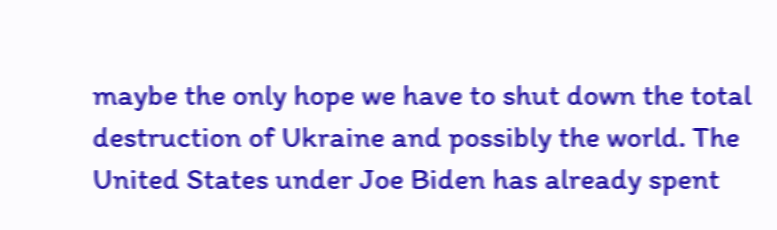maybe the only hope we have to shut down the total destruction of Ukraine and possibly the world. The United States under Joe Biden has already spent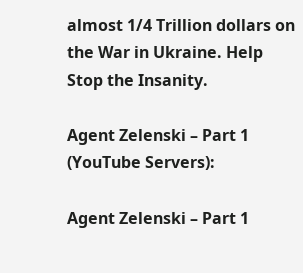almost 1/4 Trillion dollars on the War in Ukraine. Help Stop the Insanity.

Agent Zelenski – Part 1 (YouTube Servers):

Agent Zelenski – Part 1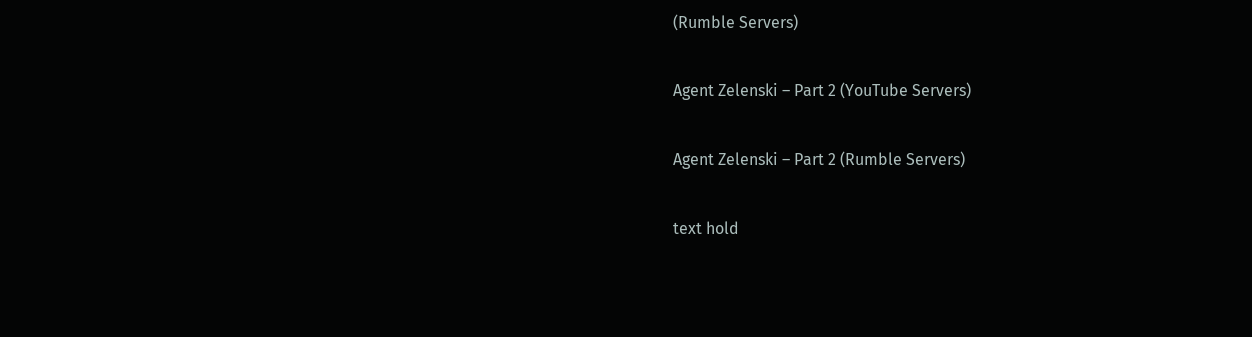(Rumble Servers)

Agent Zelenski – Part 2 (YouTube Servers)

Agent Zelenski – Part 2 (Rumble Servers)

text hold